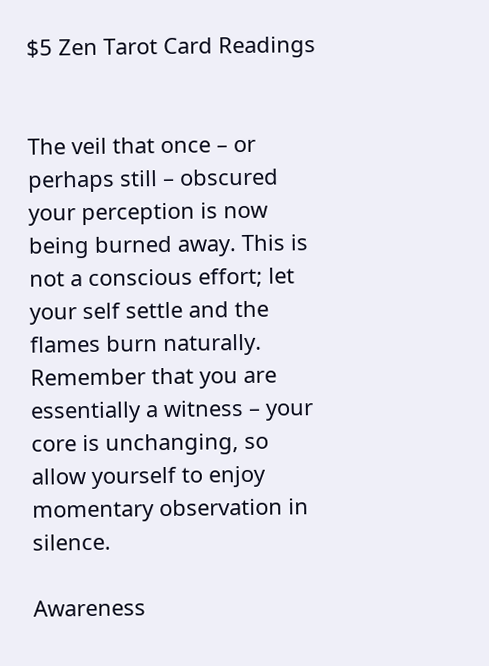$5 Zen Tarot Card Readings


The veil that once – or perhaps still – obscured your perception is now being burned away. This is not a conscious effort; let your self settle and the flames burn naturally. Remember that you are essentially a witness – your core is unchanging, so allow yourself to enjoy momentary observation in silence.

Awareness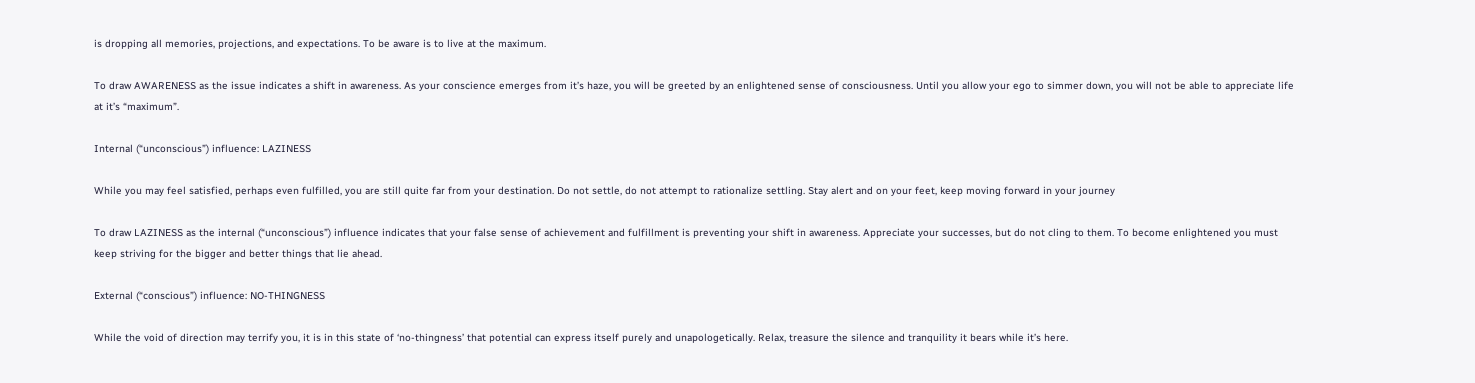is dropping all memories, projections, and expectations. To be aware is to live at the maximum.

To draw AWARENESS as the issue indicates a shift in awareness. As your conscience emerges from it’s haze, you will be greeted by an enlightened sense of consciousness. Until you allow your ego to simmer down, you will not be able to appreciate life at it’s “maximum”.

Internal (“unconscious”) influence: LAZINESS

While you may feel satisfied, perhaps even fulfilled, you are still quite far from your destination. Do not settle, do not attempt to rationalize settling. Stay alert and on your feet, keep moving forward in your journey

To draw LAZINESS as the internal (“unconscious”) influence indicates that your false sense of achievement and fulfillment is preventing your shift in awareness. Appreciate your successes, but do not cling to them. To become enlightened you must keep striving for the bigger and better things that lie ahead.

External (“conscious”) influence: NO-THINGNESS

While the void of direction may terrify you, it is in this state of ‘no-thingness’ that potential can express itself purely and unapologetically. Relax, treasure the silence and tranquility it bears while it’s here.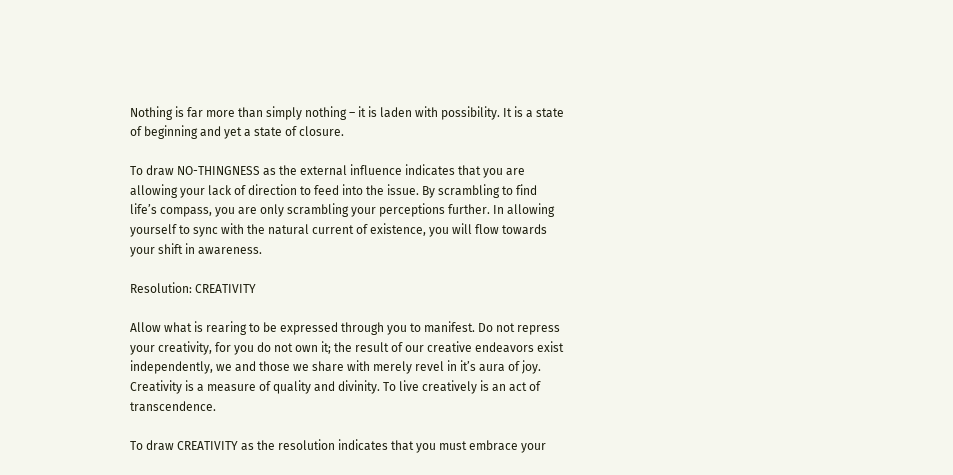Nothing is far more than simply nothing – it is laden with possibility. It is a state of beginning and yet a state of closure.

To draw NO-THINGNESS as the external influence indicates that you are allowing your lack of direction to feed into the issue. By scrambling to find life’s compass, you are only scrambling your perceptions further. In allowing yourself to sync with the natural current of existence, you will flow towards your shift in awareness.

Resolution: CREATIVITY

Allow what is rearing to be expressed through you to manifest. Do not repress your creativity, for you do not own it; the result of our creative endeavors exist independently, we and those we share with merely revel in it’s aura of joy. Creativity is a measure of quality and divinity. To live creatively is an act of transcendence.

To draw CREATIVITY as the resolution indicates that you must embrace your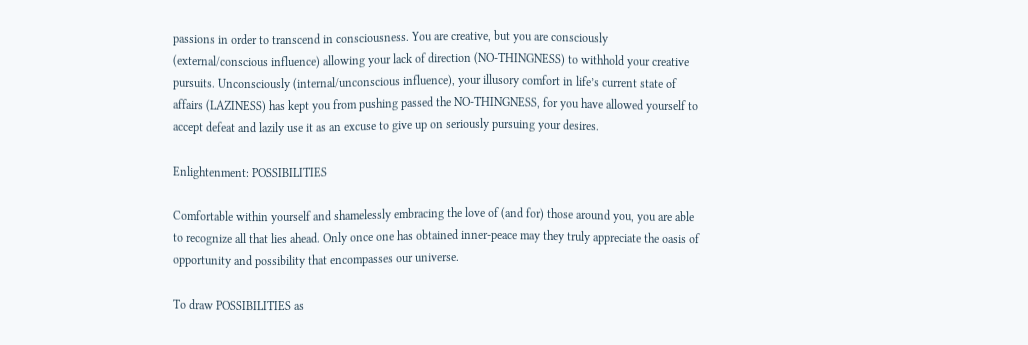passions in order to transcend in consciousness. You are creative, but you are consciously (external/conscious influence) allowing your lack of direction (NO-THINGNESS) to withhold your creative pursuits. Unconsciously (internal/unconscious influence), your illusory comfort in life’s current state of affairs (LAZINESS) has kept you from pushing passed the NO-THINGNESS, for you have allowed yourself to accept defeat and lazily use it as an excuse to give up on seriously pursuing your desires.

Enlightenment: POSSIBILITIES

Comfortable within yourself and shamelessly embracing the love of (and for) those around you, you are able to recognize all that lies ahead. Only once one has obtained inner-peace may they truly appreciate the oasis of opportunity and possibility that encompasses our universe.

To draw POSSIBILITIES as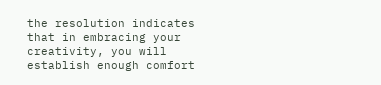the resolution indicates that in embracing your creativity, you will establish enough comfort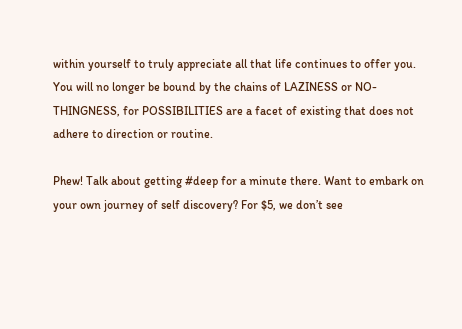within yourself to truly appreciate all that life continues to offer you. You will no longer be bound by the chains of LAZINESS or NO-THINGNESS, for POSSIBILITIES are a facet of existing that does not adhere to direction or routine.

Phew! Talk about getting #deep for a minute there. Want to embark on your own journey of self discovery? For $5, we don’t see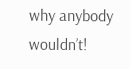why anybody wouldn’t!